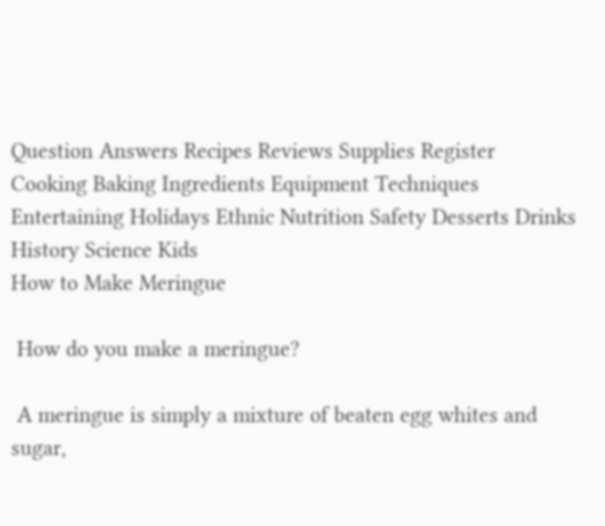Question Answers Recipes Reviews Supplies Register
Cooking Baking Ingredients Equipment Techniques Entertaining Holidays Ethnic Nutrition Safety Desserts Drinks History Science Kids
How to Make Meringue

 How do you make a meringue?

 A meringue is simply a mixture of beaten egg whites and sugar,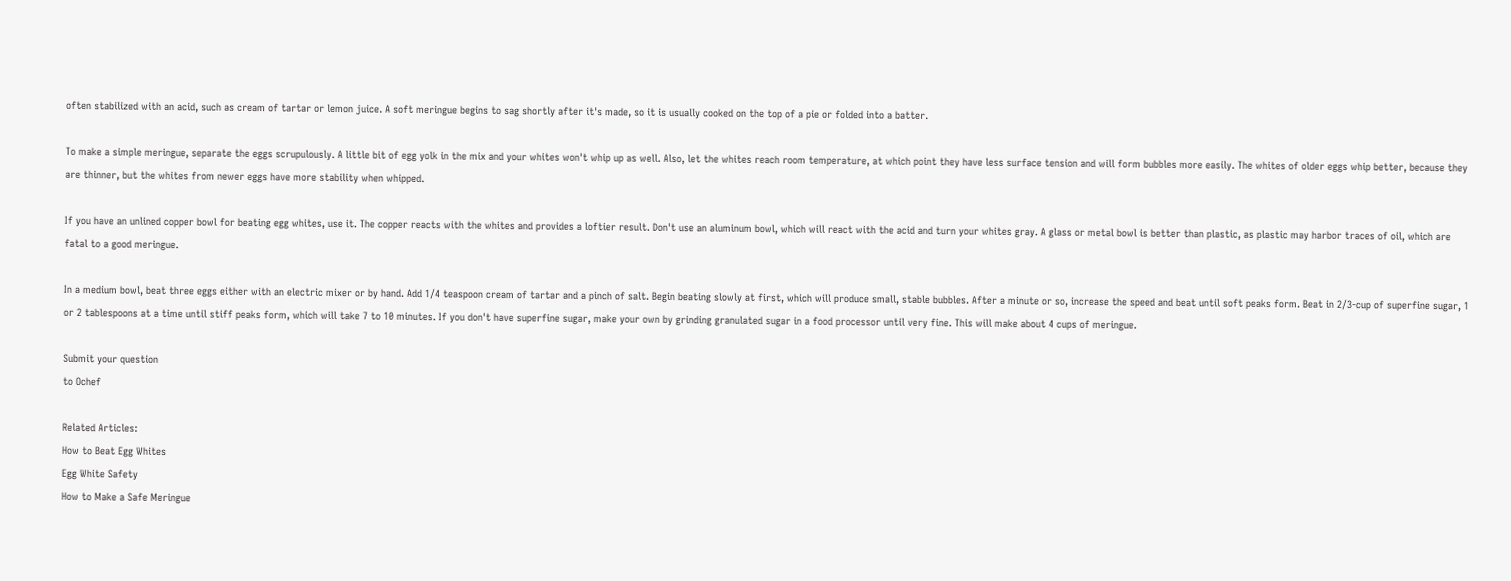often stabilized with an acid, such as cream of tartar or lemon juice. A soft meringue begins to sag shortly after it's made, so it is usually cooked on the top of a pie or folded into a batter.

To make a simple meringue, separate the eggs scrupulously. A little bit of egg yolk in the mix and your whites won't whip up as well. Also, let the whites reach room temperature, at which point they have less surface tension and will form bubbles more easily. The whites of older eggs whip better, because they are thinner, but the whites from newer eggs have more stability when whipped.

If you have an unlined copper bowl for beating egg whites, use it. The copper reacts with the whites and provides a loftier result. Don't use an aluminum bowl, which will react with the acid and turn your whites gray. A glass or metal bowl is better than plastic, as plastic may harbor traces of oil, which are fatal to a good meringue.

In a medium bowl, beat three eggs either with an electric mixer or by hand. Add 1/4 teaspoon cream of tartar and a pinch of salt. Begin beating slowly at first, which will produce small, stable bubbles. After a minute or so, increase the speed and beat until soft peaks form. Beat in 2/3-cup of superfine sugar, 1 or 2 tablespoons at a time until stiff peaks form, which will take 7 to 10 minutes. If you don't have superfine sugar, make your own by grinding granulated sugar in a food processor until very fine. This will make about 4 cups of meringue.

Submit your question
to Ochef

Related Articles:
How to Beat Egg Whites
Egg White Safety
How to Make a Safe Meringue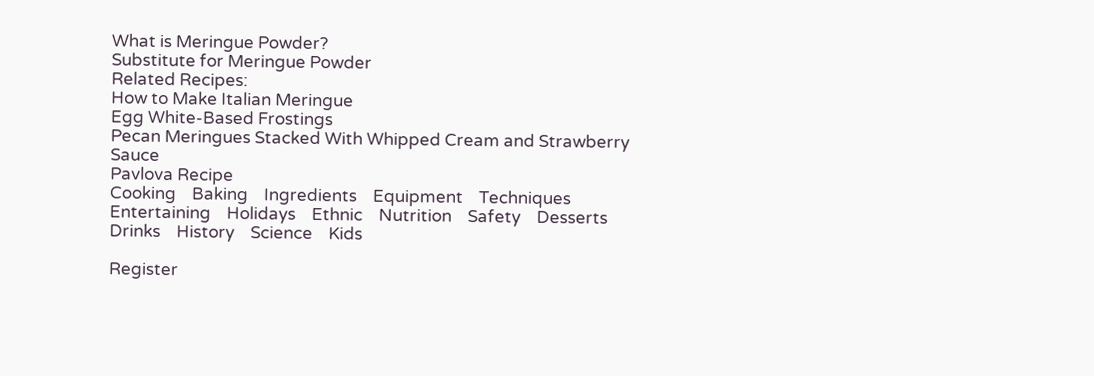What is Meringue Powder?
Substitute for Meringue Powder
Related Recipes:
How to Make Italian Meringue
Egg White-Based Frostings
Pecan Meringues Stacked With Whipped Cream and Strawberry Sauce
Pavlova Recipe
Cooking    Baking    Ingredients    Equipment    Techniques    Entertaining    Holidays    Ethnic    Nutrition    Safety    Desserts    Drinks    History    Science    Kids

Register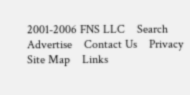2001-2006 FNS LLC    Search    Advertise    Contact Us    Privacy    Site Map    Links